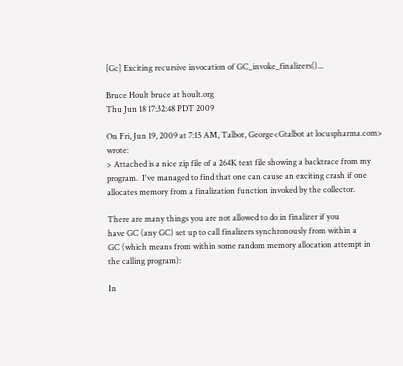[Gc] Exciting recursive invocation of GC_invoke_finalizers()...

Bruce Hoult bruce at hoult.org
Thu Jun 18 17:32:48 PDT 2009

On Fri, Jun 19, 2009 at 7:15 AM, Talbot, George<Gtalbot at locuspharma.com> wrote:
> Attached is a nice zip file of a 264K text file showing a backtrace from my program.  I've managed to find that one can cause an exciting crash if one allocates memory from a finalization function invoked by the collector.

There are many things you are not allowed to do in finalizer if you
have GC (any GC) set up to call finalizers synchronously from within a
GC (which means from within some random memory allocation attempt in
the calling program):

In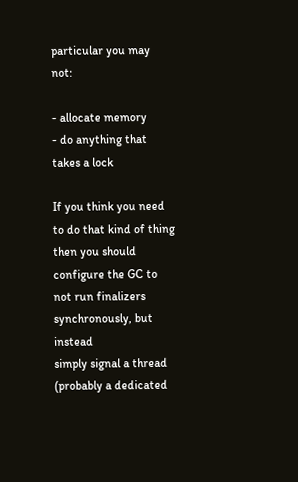particular you may not:

- allocate memory
- do anything that takes a lock

If you think you need to do that kind of thing then you should
configure the GC to not run finalizers synchronously, but instead
simply signal a thread (probably a dedicated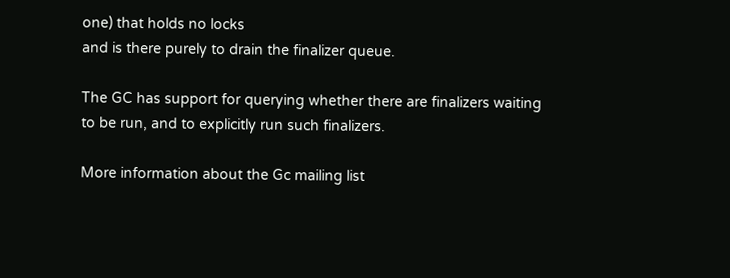one) that holds no locks
and is there purely to drain the finalizer queue.

The GC has support for querying whether there are finalizers waiting
to be run, and to explicitly run such finalizers.

More information about the Gc mailing list